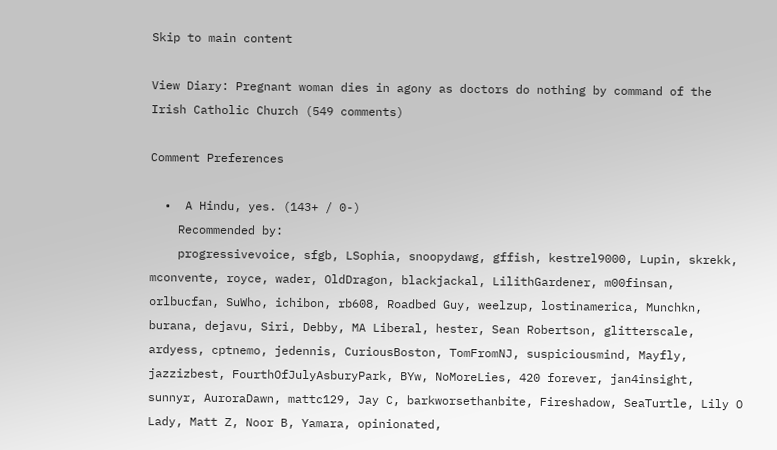Skip to main content

View Diary: Pregnant woman dies in agony as doctors do nothing by command of the Irish Catholic Church (549 comments)

Comment Preferences

  •  A Hindu, yes. (143+ / 0-)
    Recommended by:
    progressivevoice, sfgb, LSophia, snoopydawg, gffish, kestrel9000, Lupin, skrekk, mconvente, royce, wader, OldDragon, blackjackal, LilithGardener, m00finsan, orlbucfan, SuWho, ichibon, rb608, Roadbed Guy, weelzup, lostinamerica, Munchkn, burana, dejavu, Siri, Debby, MA Liberal, hester, Sean Robertson, glitterscale, ardyess, cptnemo, jedennis, CuriousBoston, TomFromNJ, suspiciousmind, Mayfly, jazzizbest, FourthOfJulyAsburyPark, BYw, NoMoreLies, 420 forever, jan4insight, sunnyr, AuroraDawn, mattc129, Jay C, barkworsethanbite, Fireshadow, SeaTurtle, Lily O Lady, Matt Z, Noor B, Yamara, opinionated,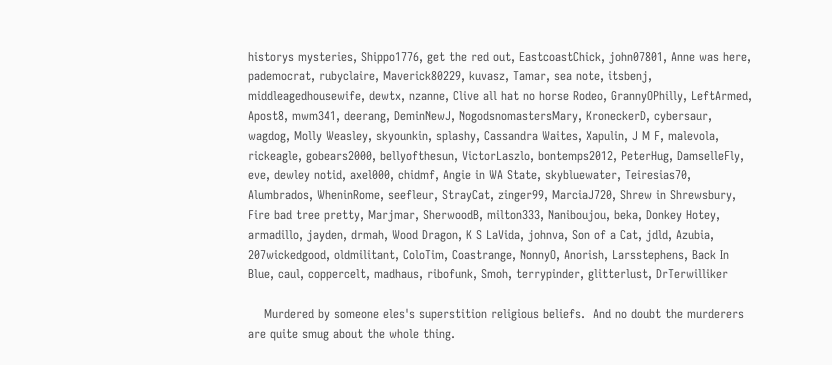historys mysteries, Shippo1776, get the red out, EastcoastChick, john07801, Anne was here, pademocrat, rubyclaire, Maverick80229, kuvasz, Tamar, sea note, itsbenj, middleagedhousewife, dewtx, nzanne, Clive all hat no horse Rodeo, GrannyOPhilly, LeftArmed, Apost8, mwm341, deerang, DeminNewJ, NogodsnomastersMary, KroneckerD, cybersaur, wagdog, Molly Weasley, skyounkin, splashy, Cassandra Waites, Xapulin, J M F, malevola, rickeagle, gobears2000, bellyofthesun, VictorLaszlo, bontemps2012, PeterHug, DamselleFly, eve, dewley notid, axel000, chidmf, Angie in WA State, skybluewater, Teiresias70, Alumbrados, WheninRome, seefleur, StrayCat, zinger99, MarciaJ720, Shrew in Shrewsbury, Fire bad tree pretty, Marjmar, SherwoodB, milton333, Naniboujou, beka, Donkey Hotey, armadillo, jayden, drmah, Wood Dragon, K S LaVida, johnva, Son of a Cat, jdld, Azubia, 207wickedgood, oldmilitant, ColoTim, Coastrange, NonnyO, Anorish, Larsstephens, Back In Blue, caul, coppercelt, madhaus, ribofunk, Smoh, terrypinder, glitterlust, DrTerwilliker

    Murdered by someone eles's superstition religious beliefs.  And no doubt the murderers are quite smug about the whole thing.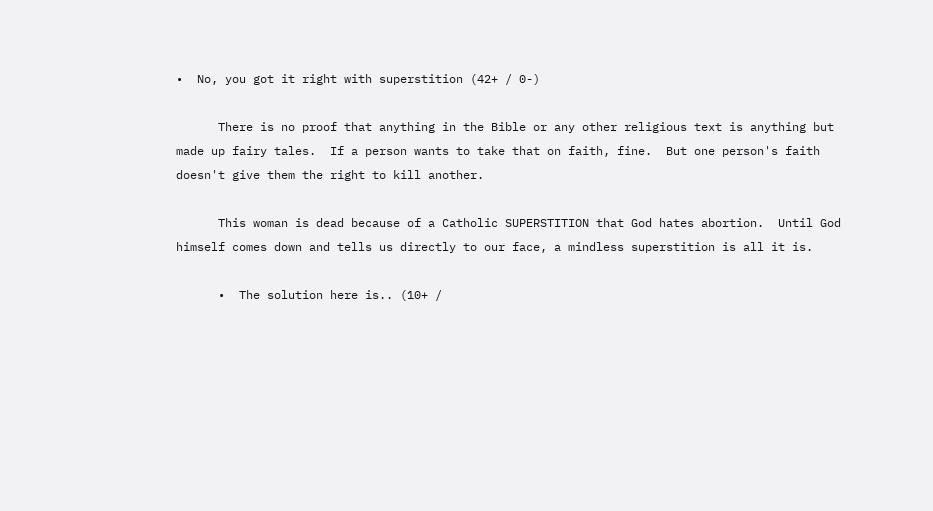•  No, you got it right with superstition (42+ / 0-)

      There is no proof that anything in the Bible or any other religious text is anything but made up fairy tales.  If a person wants to take that on faith, fine.  But one person's faith doesn't give them the right to kill another.

      This woman is dead because of a Catholic SUPERSTITION that God hates abortion.  Until God himself comes down and tells us directly to our face, a mindless superstition is all it is.

      •  The solution here is.. (10+ /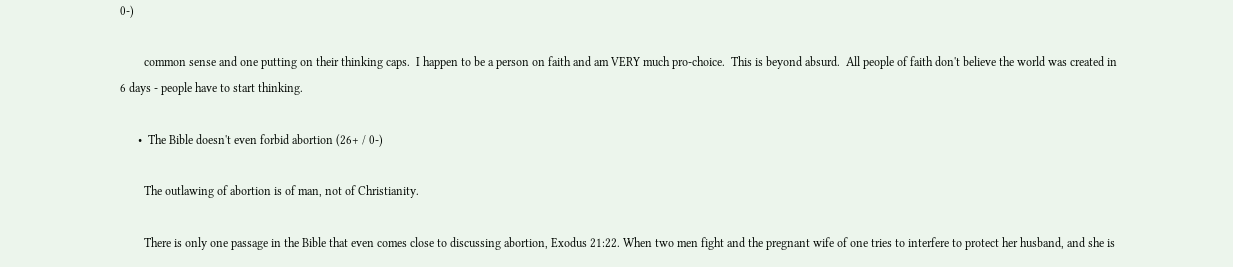0-)

        common sense and one putting on their thinking caps.  I happen to be a person on faith and am VERY much pro-choice.  This is beyond absurd.  All people of faith don't believe the world was created in 6 days - people have to start thinking.

      •  The Bible doesn't even forbid abortion (26+ / 0-)

        The outlawing of abortion is of man, not of Christianity.

        There is only one passage in the Bible that even comes close to discussing abortion, Exodus 21:22. When two men fight and the pregnant wife of one tries to interfere to protect her husband, and she is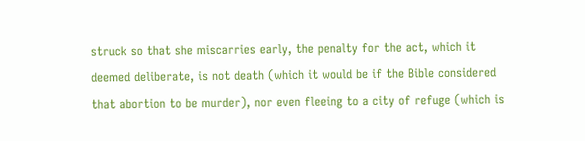struck so that she miscarries early, the penalty for the act, which it deemed deliberate, is not death (which it would be if the Bible considered that abortion to be murder), nor even fleeing to a city of refuge (which is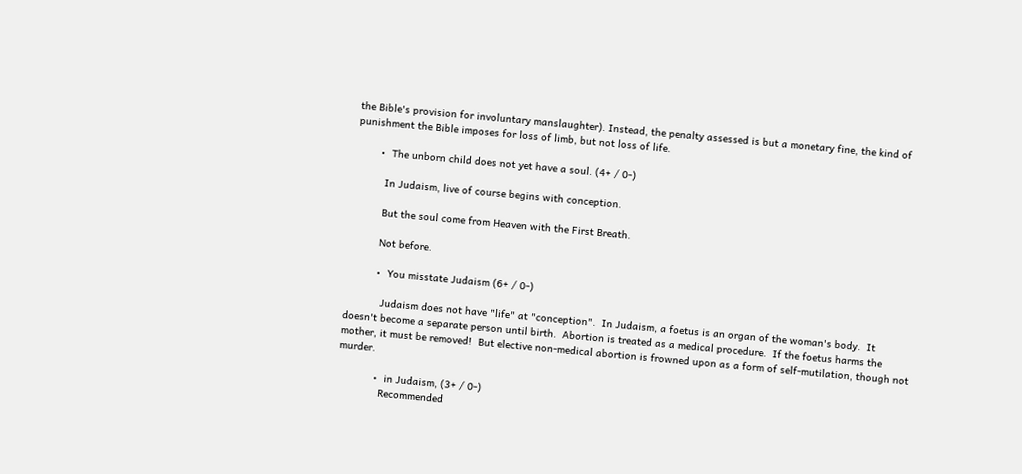the Bible's provision for involuntary manslaughter). Instead, the penalty assessed is but a monetary fine, the kind of punishment the Bible imposes for loss of limb, but not loss of life.

        •  The unborn child does not yet have a soul. (4+ / 0-)

          In Judaism, live of course begins with conception.

          But the soul come from Heaven with the First Breath.

          Not before.

          •  You misstate Judaism (6+ / 0-)

            Judaism does not have "life" at "conception".  In Judaism, a foetus is an organ of the woman's body.  It doesn't become a separate person until birth.  Abortion is treated as a medical procedure.  If the foetus harms the mother, it must be removed!  But elective non-medical abortion is frowned upon as a form of self-mutilation, though not murder.

            •  in Judaism, (3+ / 0-)
              Recommended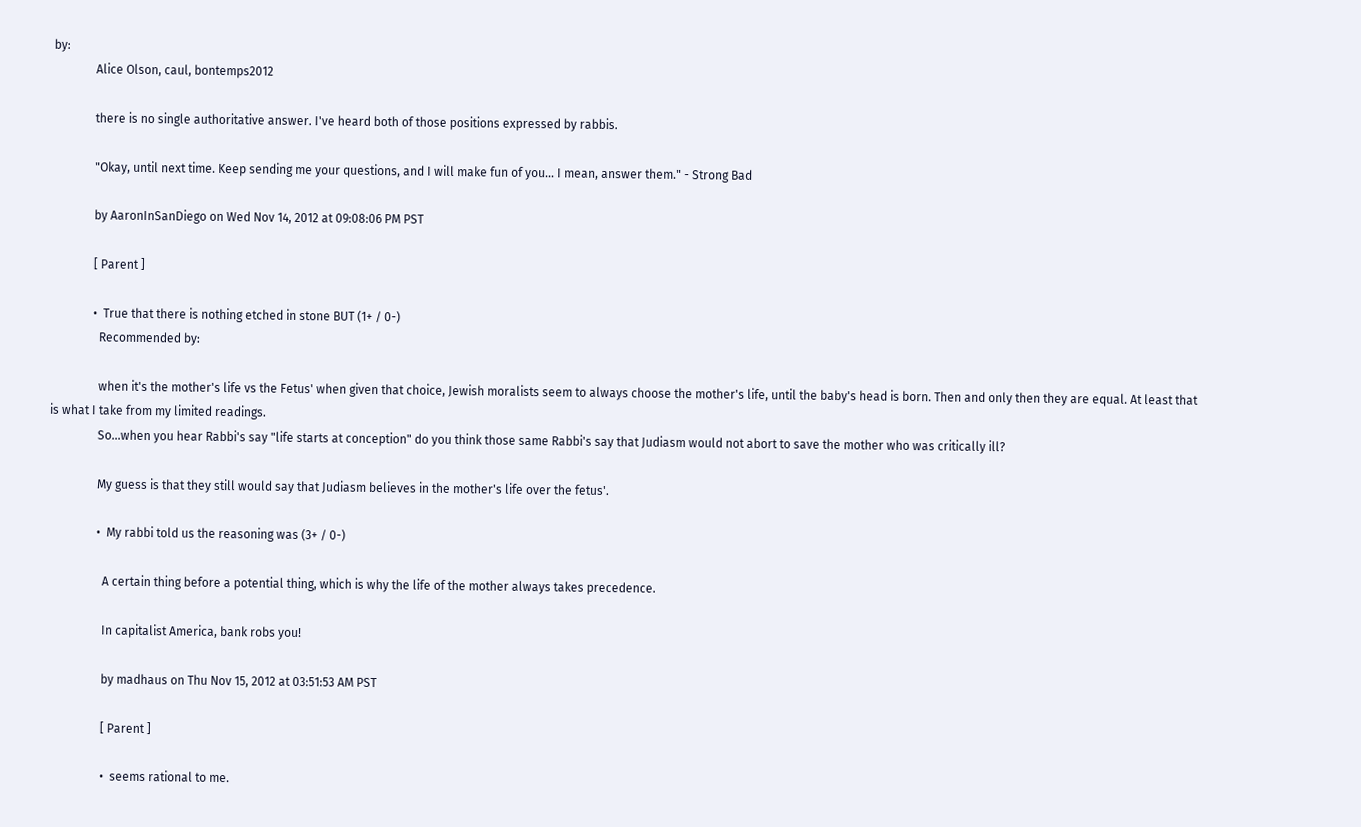by:
              Alice Olson, caul, bontemps2012

              there is no single authoritative answer. I've heard both of those positions expressed by rabbis.

              "Okay, until next time. Keep sending me your questions, and I will make fun of you... I mean, answer them." - Strong Bad

              by AaronInSanDiego on Wed Nov 14, 2012 at 09:08:06 PM PST

              [ Parent ]

              •  True that there is nothing etched in stone BUT (1+ / 0-)
                Recommended by:

                when it's the mother's life vs the Fetus' when given that choice, Jewish moralists seem to always choose the mother's life, until the baby's head is born. Then and only then they are equal. At least that is what I take from my limited readings.
                So...when you hear Rabbi's say "life starts at conception" do you think those same Rabbi's say that Judiasm would not abort to save the mother who was critically ill?

                My guess is that they still would say that Judiasm believes in the mother's life over the fetus'.

                •  My rabbi told us the reasoning was (3+ / 0-)

                  A certain thing before a potential thing, which is why the life of the mother always takes precedence.

                  In capitalist America, bank robs you!

                  by madhaus on Thu Nov 15, 2012 at 03:51:53 AM PST

                  [ Parent ]

                  •  seems rational to me.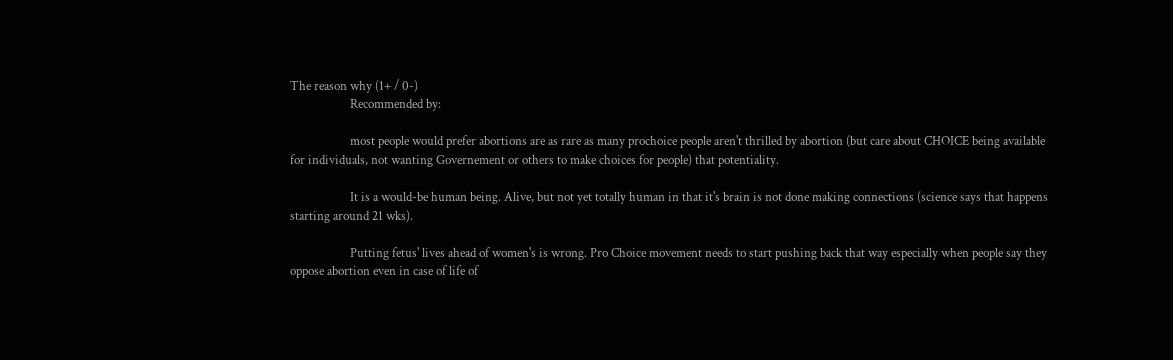The reason why (1+ / 0-)
                    Recommended by:

                    most people would prefer abortions are as rare as many prochoice people aren't thrilled by abortion (but care about CHOICE being available for individuals, not wanting Governement or others to make choices for people) that potentiality.

                    It is a would-be human being. Alive, but not yet totally human in that it's brain is not done making connections (science says that happens starting around 21 wks).

                    Putting fetus' lives ahead of women's is wrong. Pro Choice movement needs to start pushing back that way especially when people say they oppose abortion even in case of life of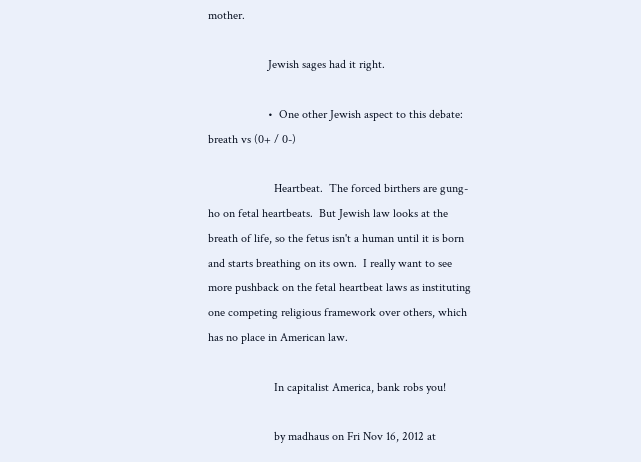mother.

                    Jewish sages had it right.

                    •  One other Jewish aspect to this debate: breath vs (0+ / 0-)

                      Heartbeat.  The forced birthers are gung-ho on fetal heartbeats.  But Jewish law looks at the breath of life, so the fetus isn't a human until it is born and starts breathing on its own.  I really want to see more pushback on the fetal heartbeat laws as instituting one competing religious framework over others, which has no place in American law.

                      In capitalist America, bank robs you!

                      by madhaus on Fri Nov 16, 2012 at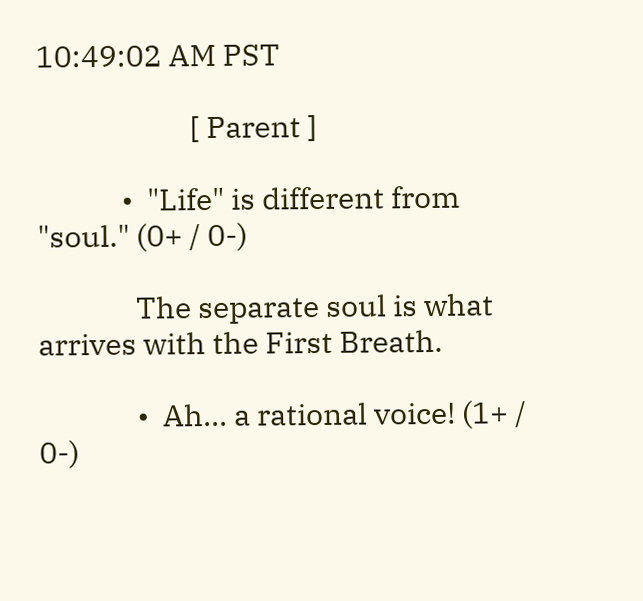10:49:02 AM PST

                      [ Parent ]

            •  "Life" is different from "soul." (0+ / 0-)

              The separate soul is what arrives with the First Breath.

              •  Ah... a rational voice! (1+ / 0-)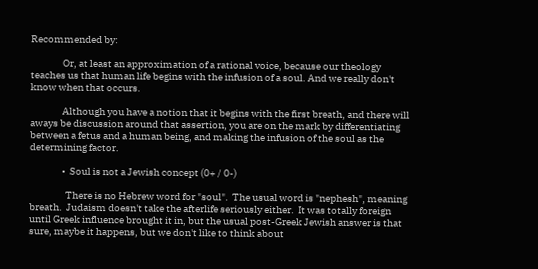Recommended by:

                Or, at least an approximation of a rational voice, because our theology teaches us that human life begins with the infusion of a soul. And we really don't know when that occurs.

                Although you have a notion that it begins with the first breath, and there will aways be discussion around that assertion, you are on the mark by differentiating between a fetus and a human being, and making the infusion of the soul as the determining factor.

                •  Soul is not a Jewish concept (0+ / 0-)

                  There is no Hebrew word for "soul".  The usual word is "nephesh", meaning breath.  Judaism doesn't take the afterlife seriously either.  It was totally foreign until Greek influence brought it in, but the usual post-Greek Jewish answer is that sure, maybe it happens, but we don't like to think about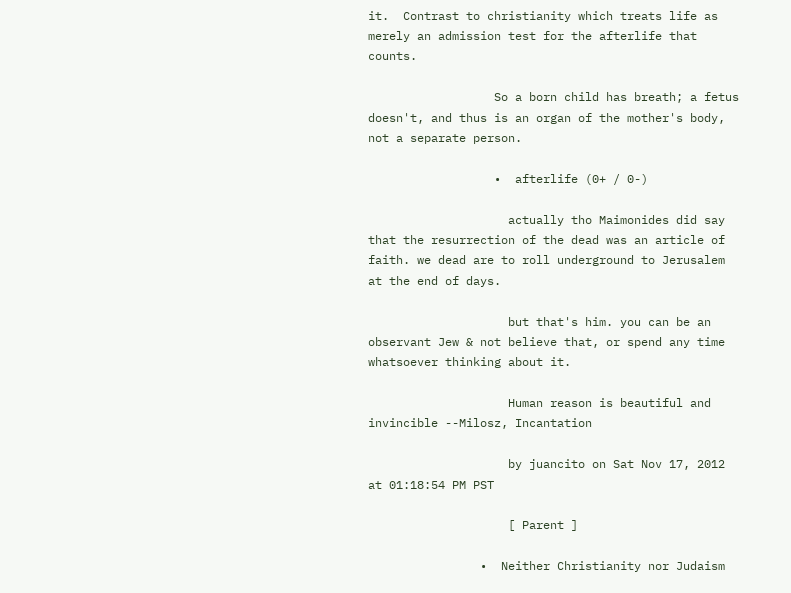it.  Contrast to christianity which treats life as merely an admission test for the afterlife that counts.

                  So a born child has breath; a fetus doesn't, and thus is an organ of the mother's body, not a separate person.

                  •  afterlife (0+ / 0-)

                    actually tho Maimonides did say that the resurrection of the dead was an article of faith. we dead are to roll underground to Jerusalem at the end of days.

                    but that's him. you can be an observant Jew & not believe that, or spend any time whatsoever thinking about it.

                    Human reason is beautiful and invincible --Milosz, Incantation

                    by juancito on Sat Nov 17, 2012 at 01:18:54 PM PST

                    [ Parent ]

                •  Neither Christianity nor Judaism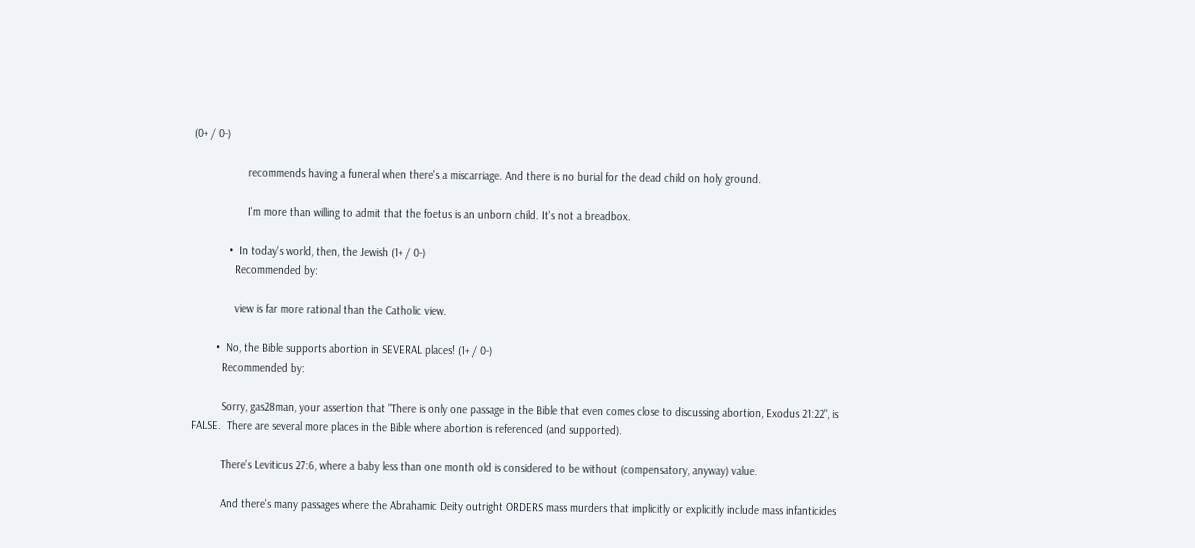(0+ / 0-)

                  recommends having a funeral when there's a miscarriage. And there is no burial for the dead child on holy ground.

                  I'm more than willing to admit that the foetus is an unborn child. It's not a breadbox.

            •  In today's world, then, the Jewish (1+ / 0-)
              Recommended by:

              view is far more rational than the Catholic view.

        •  No, the Bible supports abortion in SEVERAL places! (1+ / 0-)
          Recommended by:

          Sorry, gas28man, your assertion that "There is only one passage in the Bible that even comes close to discussing abortion, Exodus 21:22", is FALSE.  There are several more places in the Bible where abortion is referenced (and supported).

          There's Leviticus 27:6, where a baby less than one month old is considered to be without (compensatory, anyway) value.

          And there's many passages where the Abrahamic Deity outright ORDERS mass murders that implicitly or explicitly include mass infanticides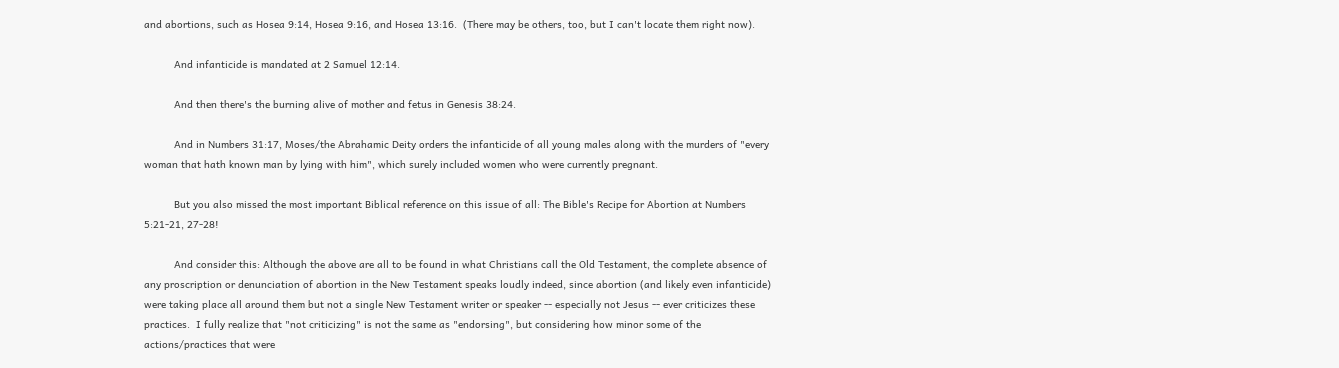and abortions, such as Hosea 9:14, Hosea 9:16, and Hosea 13:16.  (There may be others, too, but I can't locate them right now).

          And infanticide is mandated at 2 Samuel 12:14.

          And then there's the burning alive of mother and fetus in Genesis 38:24.

          And in Numbers 31:17, Moses/the Abrahamic Deity orders the infanticide of all young males along with the murders of "every woman that hath known man by lying with him", which surely included women who were currently pregnant.

          But you also missed the most important Biblical reference on this issue of all: The Bible's Recipe for Abortion at Numbers 5:21-21, 27-28!

          And consider this: Although the above are all to be found in what Christians call the Old Testament, the complete absence of any proscription or denunciation of abortion in the New Testament speaks loudly indeed, since abortion (and likely even infanticide) were taking place all around them but not a single New Testament writer or speaker -- especially not Jesus -- ever criticizes these practices.  I fully realize that "not criticizing" is not the same as "endorsing", but considering how minor some of the actions/practices that were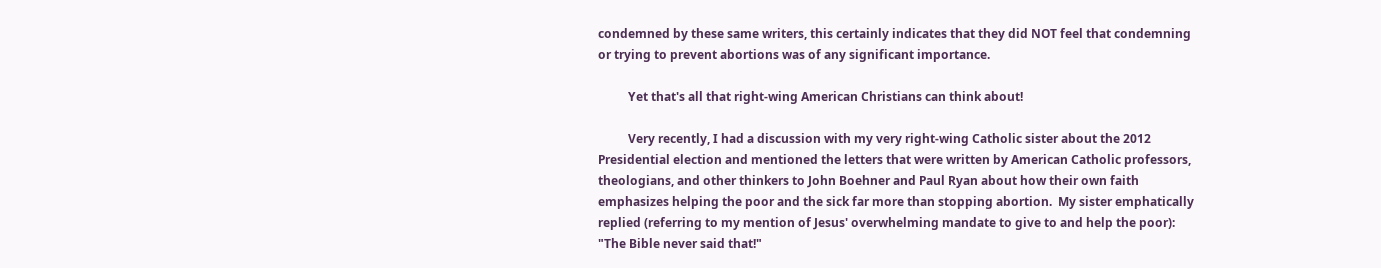condemned by these same writers, this certainly indicates that they did NOT feel that condemning or trying to prevent abortions was of any significant importance.

          Yet that's all that right-wing American Christians can think about!

          Very recently, I had a discussion with my very right-wing Catholic sister about the 2012 Presidential election and mentioned the letters that were written by American Catholic professors, theologians, and other thinkers to John Boehner and Paul Ryan about how their own faith emphasizes helping the poor and the sick far more than stopping abortion.  My sister emphatically replied (referring to my mention of Jesus' overwhelming mandate to give to and help the poor): "The Bible never said that!"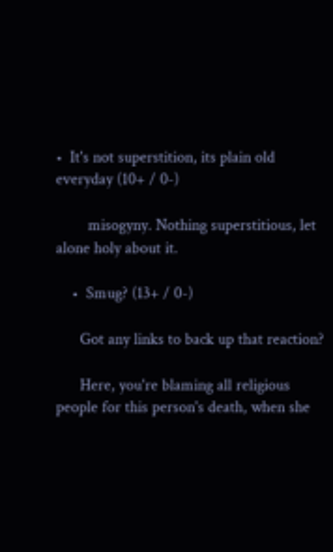•  It's not superstition, its plain old everyday (10+ / 0-)

        misogyny. Nothing superstitious, let alone holy about it.

    •  Smug? (13+ / 0-)

      Got any links to back up that reaction?

      Here, you're blaming all religious people for this person's death, when she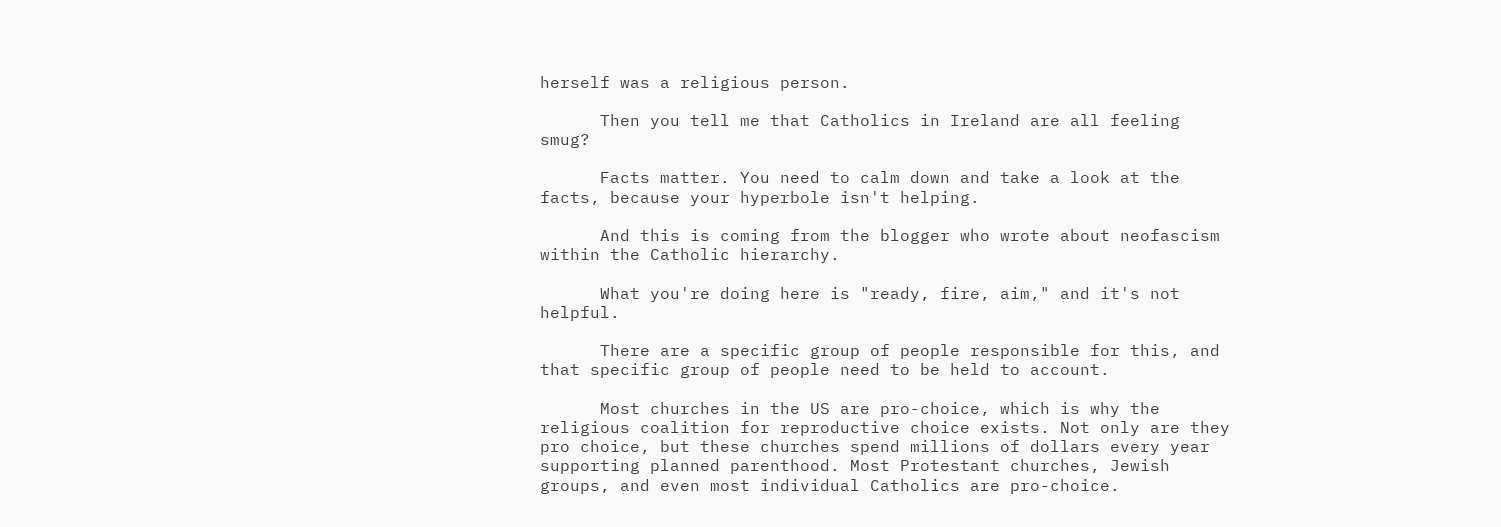herself was a religious person.

      Then you tell me that Catholics in Ireland are all feeling smug?

      Facts matter. You need to calm down and take a look at the facts, because your hyperbole isn't helping.

      And this is coming from the blogger who wrote about neofascism within the Catholic hierarchy.

      What you're doing here is "ready, fire, aim," and it's not helpful.

      There are a specific group of people responsible for this, and that specific group of people need to be held to account.

      Most churches in the US are pro-choice, which is why the religious coalition for reproductive choice exists. Not only are they pro choice, but these churches spend millions of dollars every year supporting planned parenthood. Most Protestant churches, Jewish groups, and even most individual Catholics are pro-choice.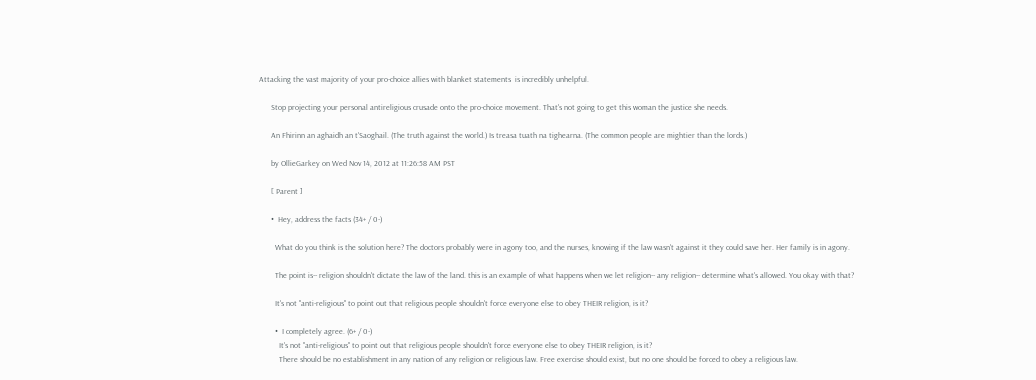Attacking the vast majority of your pro-choice allies with blanket statements  is incredibly unhelpful.

      Stop projecting your personal antireligious crusade onto the pro-choice movement. That's not going to get this woman the justice she needs.

      An Fhirinn an aghaidh an t'Saoghail. (The truth against the world.) Is treasa tuath na tighearna. (The common people are mightier than the lords.)

      by OllieGarkey on Wed Nov 14, 2012 at 11:26:58 AM PST

      [ Parent ]

      •  Hey, address the facts (34+ / 0-)

        What do you think is the solution here? The doctors probably were in agony too, and the nurses, knowing if the law wasn't against it they could save her. Her family is in agony.

        The point is-- religion shouldn't dictate the law of the land. this is an example of what happens when we let religion-- any religion-- determine what's allowed. You okay with that?

        It's not "anti-religious" to point out that religious people shouldn't force everyone else to obey THEIR religion, is it?

        •  I completely agree. (6+ / 0-)
          It's not "anti-religious" to point out that religious people shouldn't force everyone else to obey THEIR religion, is it?
          There should be no establishment in any nation of any religion or religious law. Free exercise should exist, but no one should be forced to obey a religious law.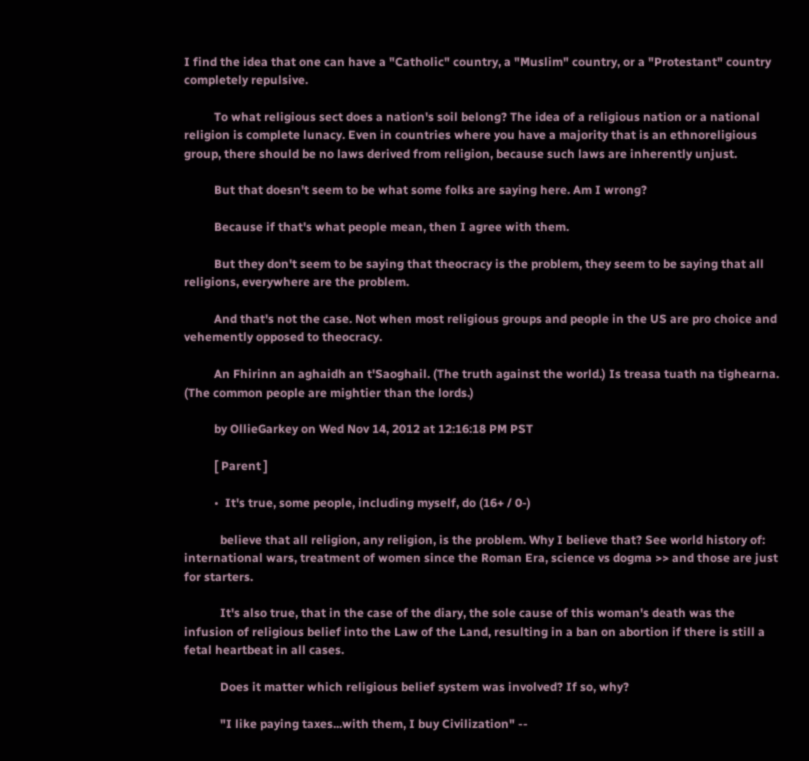I find the idea that one can have a "Catholic" country, a "Muslim" country, or a "Protestant" country completely repulsive.

          To what religious sect does a nation's soil belong? The idea of a religious nation or a national religion is complete lunacy. Even in countries where you have a majority that is an ethnoreligious group, there should be no laws derived from religion, because such laws are inherently unjust.

          But that doesn't seem to be what some folks are saying here. Am I wrong?

          Because if that's what people mean, then I agree with them.

          But they don't seem to be saying that theocracy is the problem, they seem to be saying that all religions, everywhere are the problem.

          And that's not the case. Not when most religious groups and people in the US are pro choice and vehemently opposed to theocracy.

          An Fhirinn an aghaidh an t'Saoghail. (The truth against the world.) Is treasa tuath na tighearna. (The common people are mightier than the lords.)

          by OllieGarkey on Wed Nov 14, 2012 at 12:16:18 PM PST

          [ Parent ]

          •  It's true, some people, including myself, do (16+ / 0-)

            believe that all religion, any religion, is the problem. Why I believe that? See world history of: international wars, treatment of women since the Roman Era, science vs dogma >> and those are just for starters.

            It's also true, that in the case of the diary, the sole cause of this woman's death was the infusion of religious belief into the Law of the Land, resulting in a ban on abortion if there is still a fetal heartbeat in all cases.

            Does it matter which religious belief system was involved? If so, why?

            "I like paying taxes...with them, I buy Civilization" --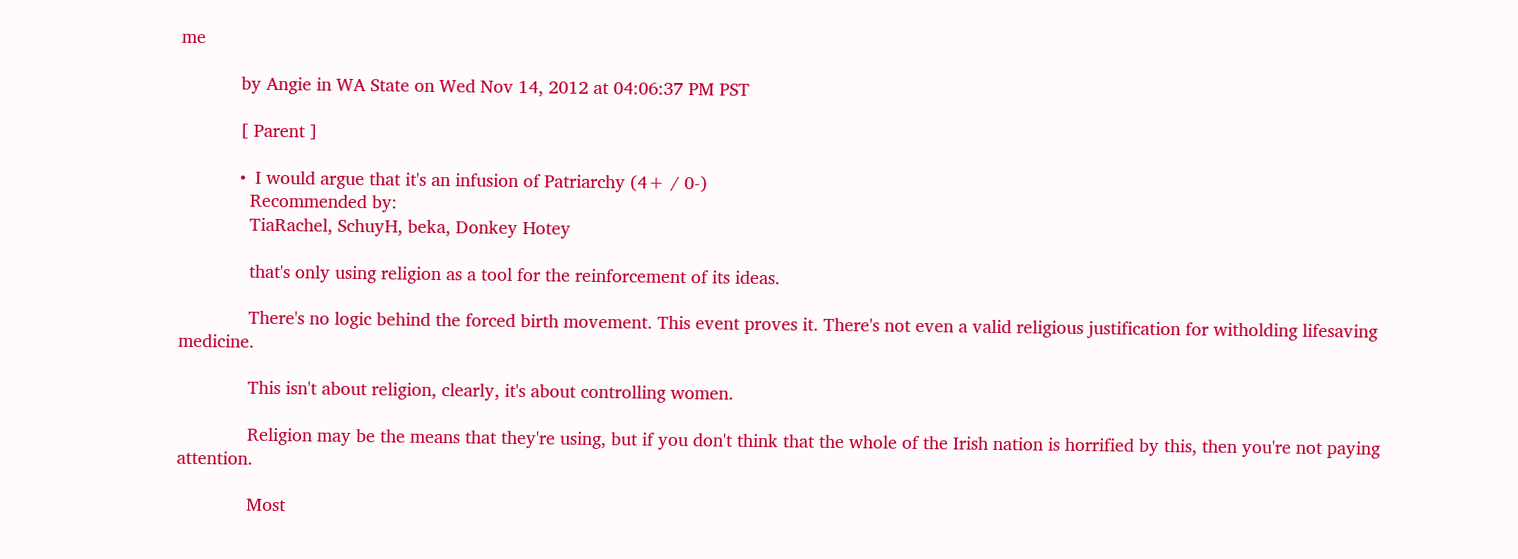me

            by Angie in WA State on Wed Nov 14, 2012 at 04:06:37 PM PST

            [ Parent ]

            •  I would argue that it's an infusion of Patriarchy (4+ / 0-)
              Recommended by:
              TiaRachel, SchuyH, beka, Donkey Hotey

              that's only using religion as a tool for the reinforcement of its ideas.

              There's no logic behind the forced birth movement. This event proves it. There's not even a valid religious justification for witholding lifesaving medicine.

              This isn't about religion, clearly, it's about controlling women.

              Religion may be the means that they're using, but if you don't think that the whole of the Irish nation is horrified by this, then you're not paying attention.

              Most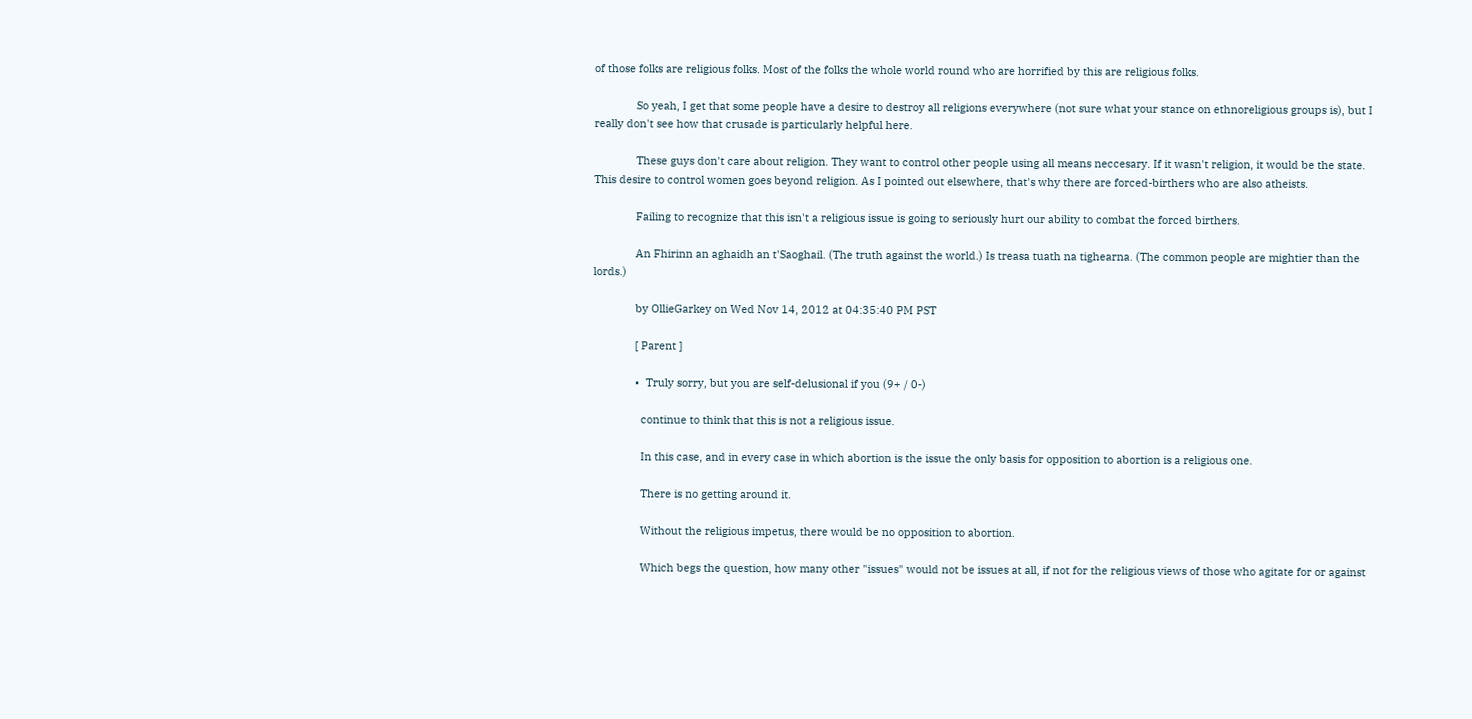of those folks are religious folks. Most of the folks the whole world round who are horrified by this are religious folks.

              So yeah, I get that some people have a desire to destroy all religions everywhere (not sure what your stance on ethnoreligious groups is), but I really don't see how that crusade is particularly helpful here.

              These guys don't care about religion. They want to control other people using all means neccesary. If it wasn't religion, it would be the state. This desire to control women goes beyond religion. As I pointed out elsewhere, that's why there are forced-birthers who are also atheists.

              Failing to recognize that this isn't a religious issue is going to seriously hurt our ability to combat the forced birthers.

              An Fhirinn an aghaidh an t'Saoghail. (The truth against the world.) Is treasa tuath na tighearna. (The common people are mightier than the lords.)

              by OllieGarkey on Wed Nov 14, 2012 at 04:35:40 PM PST

              [ Parent ]

              •  Truly sorry, but you are self-delusional if you (9+ / 0-)

                continue to think that this is not a religious issue.

                In this case, and in every case in which abortion is the issue the only basis for opposition to abortion is a religious one.

                There is no getting around it.

                Without the religious impetus, there would be no opposition to abortion.

                Which begs the question, how many other "issues" would not be issues at all, if not for the religious views of those who agitate for or against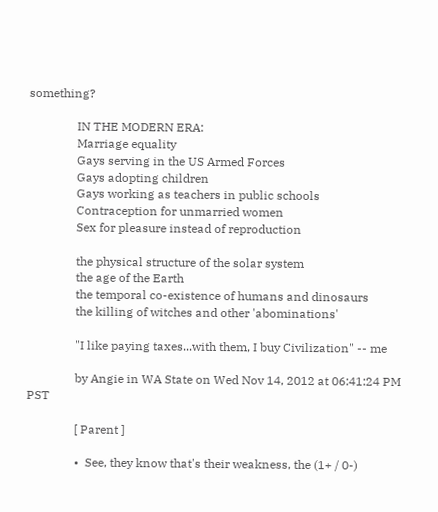something?

                IN THE MODERN ERA:
                Marriage equality
                Gays serving in the US Armed Forces
                Gays adopting children
                Gays working as teachers in public schools
                Contraception for unmarried women
                Sex for pleasure instead of reproduction

                the physical structure of the solar system
                the age of the Earth
                the temporal co-existence of humans and dinosaurs
                the killing of witches and other 'abominations'

                "I like paying taxes...with them, I buy Civilization" -- me

                by Angie in WA State on Wed Nov 14, 2012 at 06:41:24 PM PST

                [ Parent ]

                •  See, they know that's their weakness, the (1+ / 0-)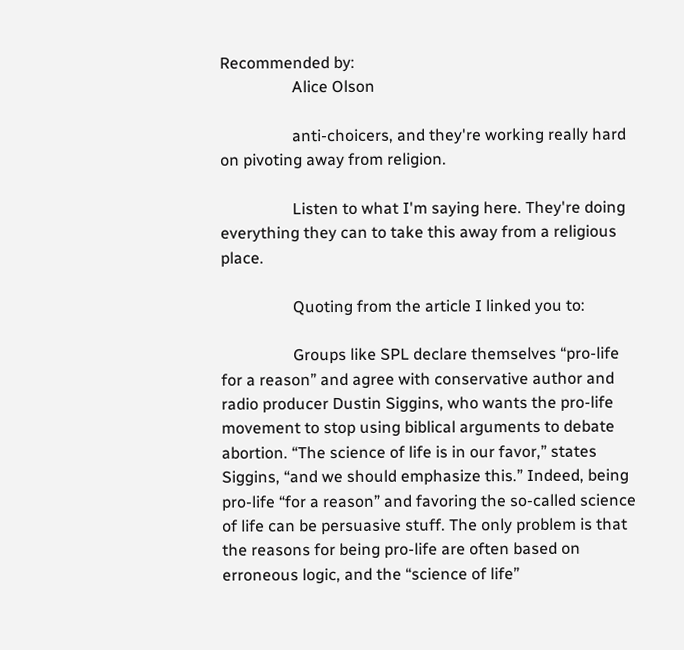Recommended by:
                  Alice Olson

                  anti-choicers, and they're working really hard on pivoting away from religion.

                  Listen to what I'm saying here. They're doing everything they can to take this away from a religious place.

                  Quoting from the article I linked you to:

                  Groups like SPL declare themselves “pro-life for a reason” and agree with conservative author and radio producer Dustin Siggins, who wants the pro-life movement to stop using biblical arguments to debate abortion. “The science of life is in our favor,” states Siggins, “and we should emphasize this.” Indeed, being pro-life “for a reason” and favoring the so-called science of life can be persuasive stuff. The only problem is that the reasons for being pro-life are often based on erroneous logic, and the “science of life”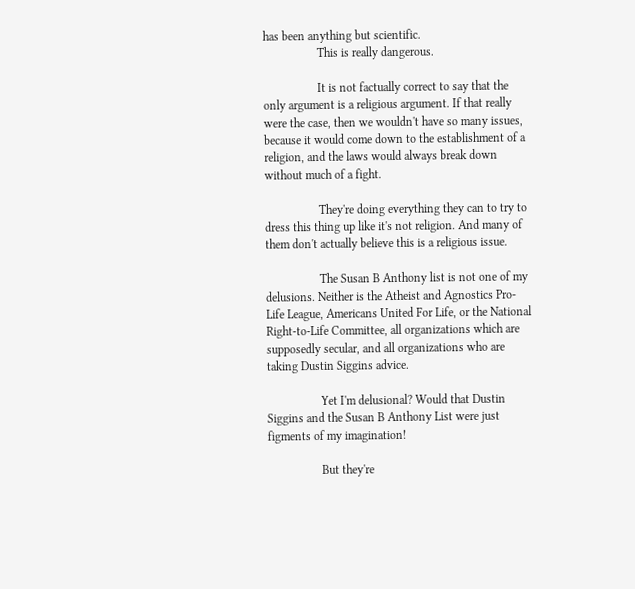has been anything but scientific.
                  This is really dangerous.

                  It is not factually correct to say that the only argument is a religious argument. If that really were the case, then we wouldn't have so many issues, because it would come down to the establishment of a religion, and the laws would always break down without much of a fight.

                  They're doing everything they can to try to dress this thing up like it's not religion. And many of them don't actually believe this is a religious issue.

                  The Susan B Anthony list is not one of my delusions. Neither is the Atheist and Agnostics Pro-Life League, Americans United For Life, or the National Right-to-Life Committee, all organizations which are supposedly secular, and all organizations who are taking Dustin Siggins advice.

                  Yet I'm delusional? Would that Dustin Siggins and the Susan B Anthony List were just figments of my imagination!

                  But they're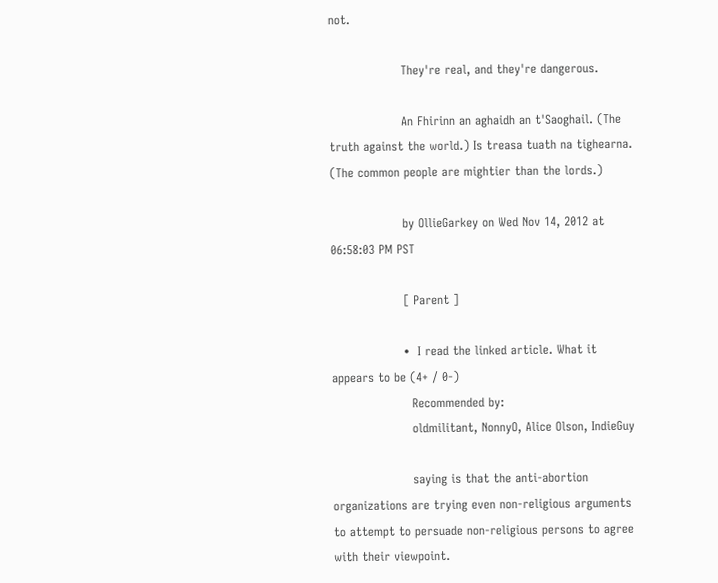not.

                  They're real, and they're dangerous.

                  An Fhirinn an aghaidh an t'Saoghail. (The truth against the world.) Is treasa tuath na tighearna. (The common people are mightier than the lords.)

                  by OllieGarkey on Wed Nov 14, 2012 at 06:58:03 PM PST

                  [ Parent ]

                  •  I read the linked article. What it appears to be (4+ / 0-)
                    Recommended by:
                    oldmilitant, NonnyO, Alice Olson, IndieGuy

                    saying is that the anti-abortion organizations are trying even non-religious arguments to attempt to persuade non-religious persons to agree with their viewpoint.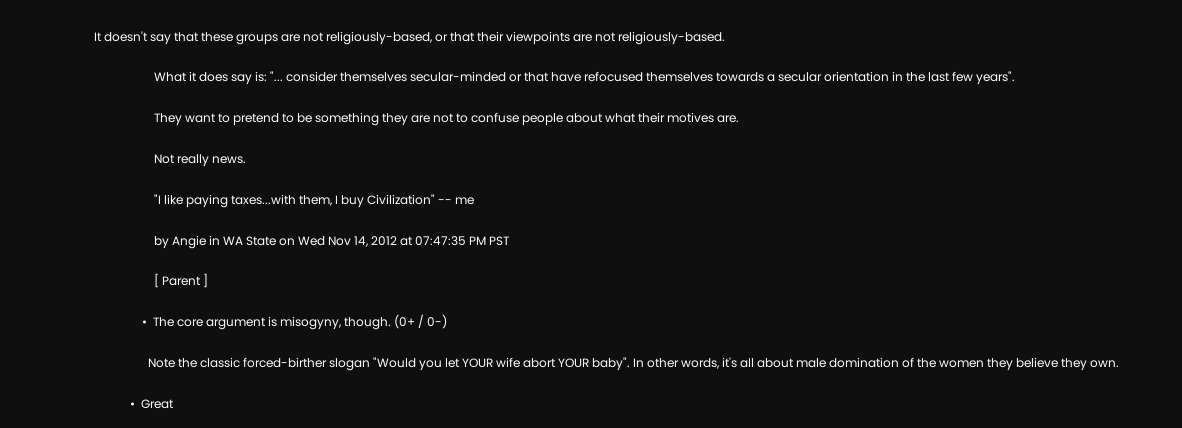It doesn't say that these groups are not religiously-based, or that their viewpoints are not religiously-based.

                    What it does say is: "... consider themselves secular-minded or that have refocused themselves towards a secular orientation in the last few years".

                    They want to pretend to be something they are not to confuse people about what their motives are.

                    Not really news.

                    "I like paying taxes...with them, I buy Civilization" -- me

                    by Angie in WA State on Wed Nov 14, 2012 at 07:47:35 PM PST

                    [ Parent ]

                •  The core argument is misogyny, though. (0+ / 0-)

                  Note the classic forced-birther slogan "Would you let YOUR wife abort YOUR baby". In other words, it's all about male domination of the women they believe they own.

            •  Great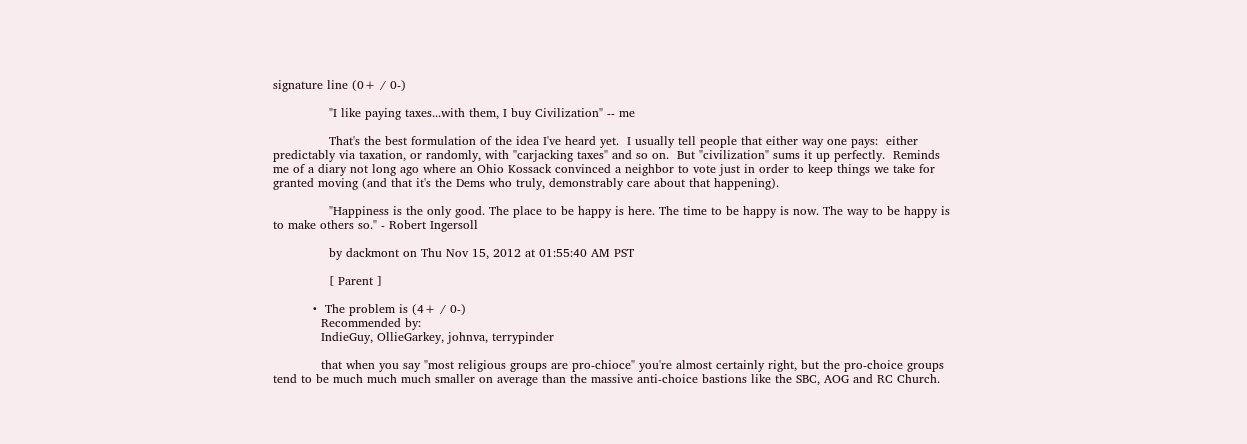signature line (0+ / 0-)

              "I like paying taxes...with them, I buy Civilization" -- me

              That's the best formulation of the idea I've heard yet.  I usually tell people that either way one pays:  either predictably via taxation, or randomly, with "carjacking taxes" and so on.  But "civilization" sums it up perfectly.  Reminds me of a diary not long ago where an Ohio Kossack convinced a neighbor to vote just in order to keep things we take for granted moving (and that it's the Dems who truly, demonstrably care about that happening).

              "Happiness is the only good. The place to be happy is here. The time to be happy is now. The way to be happy is to make others so." - Robert Ingersoll

              by dackmont on Thu Nov 15, 2012 at 01:55:40 AM PST

              [ Parent ]

          •  The problem is (4+ / 0-)
            Recommended by:
            IndieGuy, OllieGarkey, johnva, terrypinder

            that when you say "most religious groups are pro-chioce" you're almost certainly right, but the pro-choice groups tend to be much much much smaller on average than the massive anti-choice bastions like the SBC, AOG and RC Church.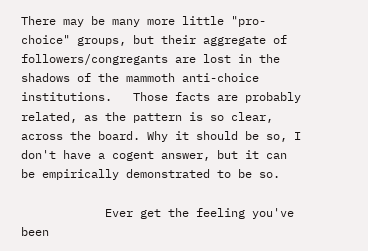There may be many more little "pro-choice" groups, but their aggregate of followers/congregants are lost in the shadows of the mammoth anti-choice institutions.   Those facts are probably related, as the pattern is so clear, across the board. Why it should be so, I don't have a cogent answer, but it can be empirically demonstrated to be so.

            Ever get the feeling you've been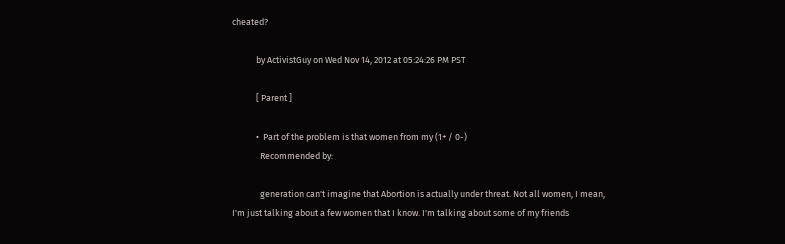cheated?

            by ActivistGuy on Wed Nov 14, 2012 at 05:24:26 PM PST

            [ Parent ]

            •  Part of the problem is that women from my (1+ / 0-)
              Recommended by:

              generation can't imagine that Abortion is actually under threat. Not all women, I mean, I'm just talking about a few women that I know. I'm talking about some of my friends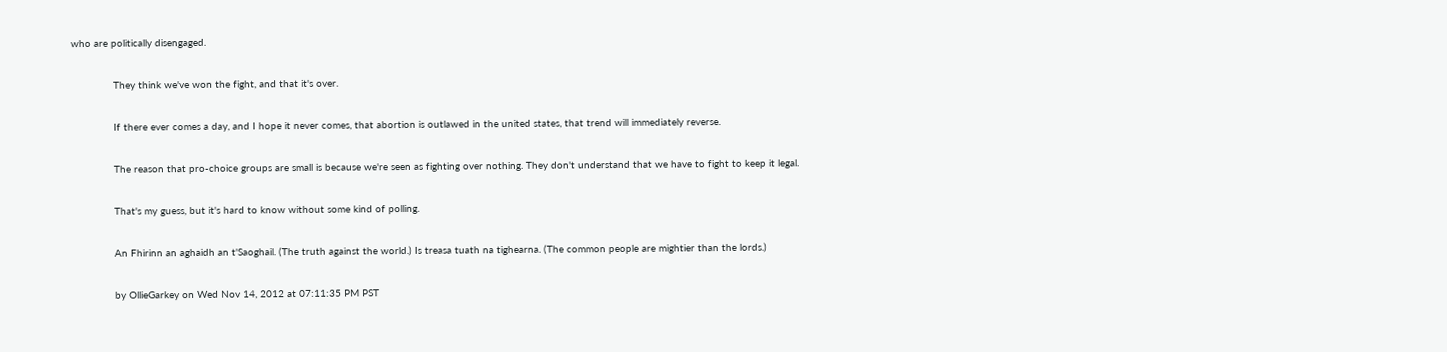who are politically disengaged.

              They think we've won the fight, and that it's over.

              If there ever comes a day, and I hope it never comes, that abortion is outlawed in the united states, that trend will immediately reverse.

              The reason that pro-choice groups are small is because we're seen as fighting over nothing. They don't understand that we have to fight to keep it legal.

              That's my guess, but it's hard to know without some kind of polling.

              An Fhirinn an aghaidh an t'Saoghail. (The truth against the world.) Is treasa tuath na tighearna. (The common people are mightier than the lords.)

              by OllieGarkey on Wed Nov 14, 2012 at 07:11:35 PM PST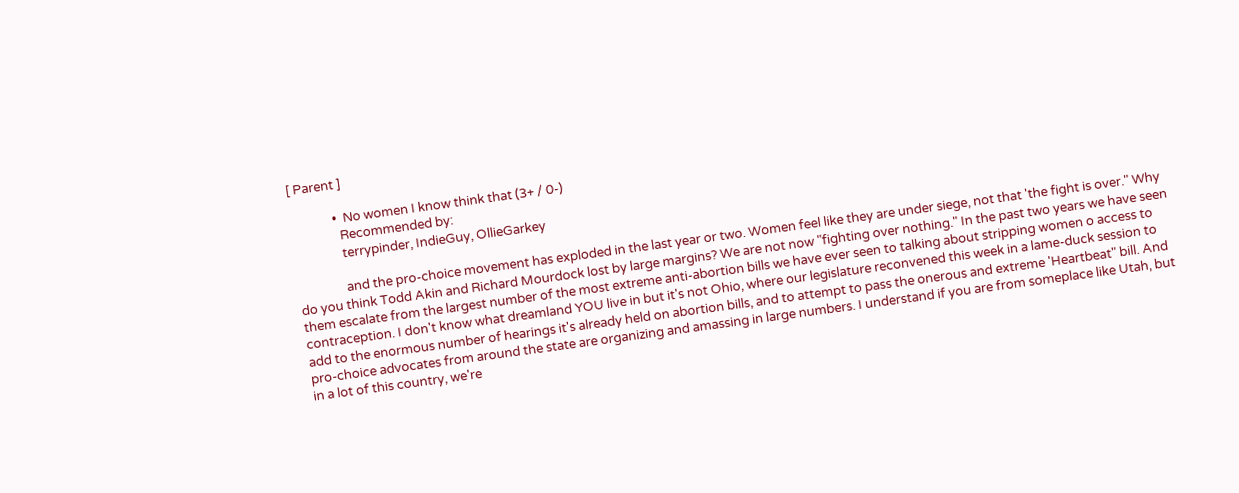[ Parent ]

              •  No women I know think that (3+ / 0-)
                Recommended by:
                terrypinder, IndieGuy, OllieGarkey

                and the pro-choice movement has exploded in the last year or two. Women feel like they are under siege, not that 'the fight is over." Why do you think Todd Akin and Richard Mourdock lost by large margins? We are not now "fighting over nothing." In the past two years we have seen them escalate from the largest number of the most extreme anti-abortion bills we have ever seen to talking about stripping women o access to contraception. I don't know what dreamland YOU live in but it's not Ohio, where our legislature reconvened this week in a lame-duck session to add to the enormous number of hearings it's already held on abortion bills, and to attempt to pass the onerous and extreme 'Heartbeat" bill. And pro-choice advocates from around the state are organizing and amassing in large numbers. I understand if you are from someplace like Utah, but in a lot of this country, we're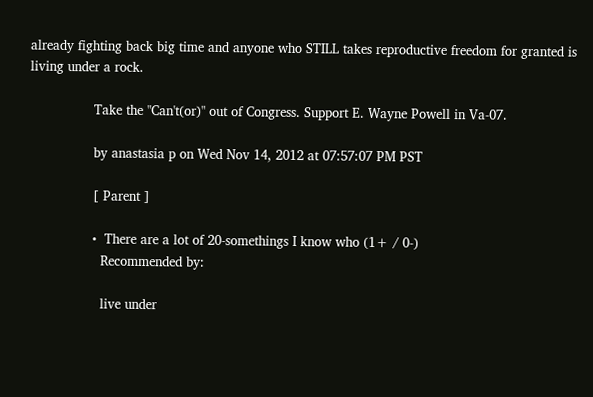already fighting back big time and anyone who STILL takes reproductive freedom for granted is living under a rock.

                Take the "Can't(or)" out of Congress. Support E. Wayne Powell in Va-07.

                by anastasia p on Wed Nov 14, 2012 at 07:57:07 PM PST

                [ Parent ]

                •  There are a lot of 20-somethings I know who (1+ / 0-)
                  Recommended by:

                  live under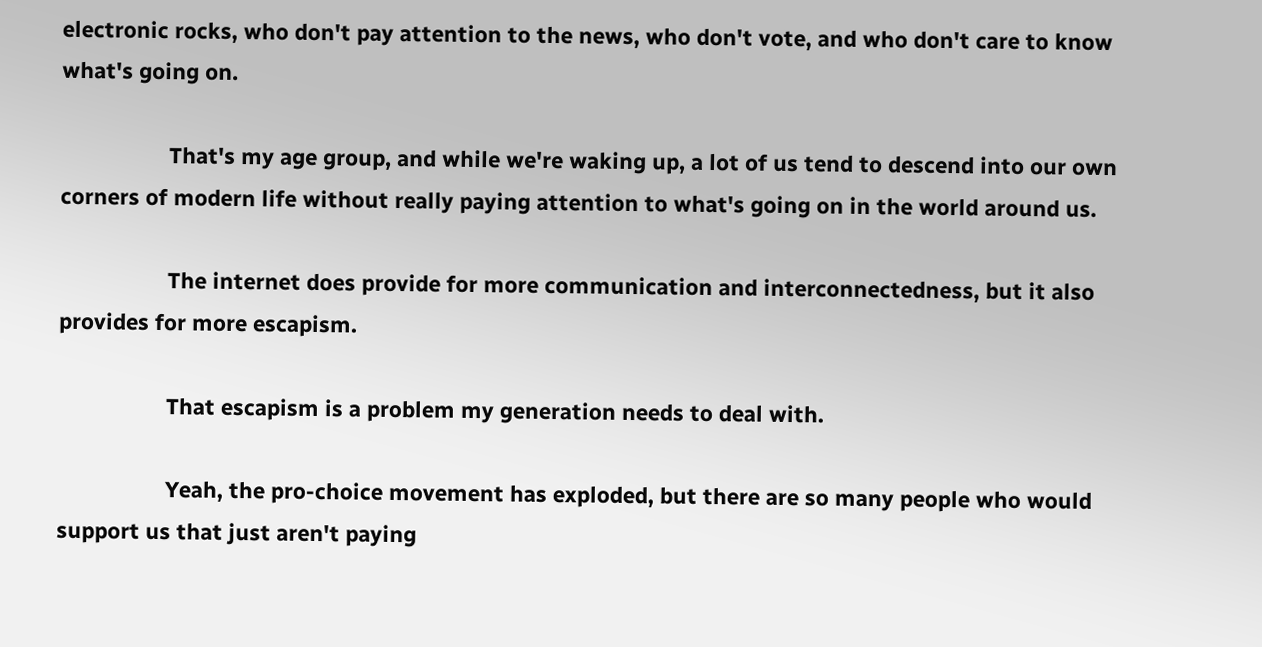electronic rocks, who don't pay attention to the news, who don't vote, and who don't care to know what's going on.

                  That's my age group, and while we're waking up, a lot of us tend to descend into our own corners of modern life without really paying attention to what's going on in the world around us.

                  The internet does provide for more communication and interconnectedness, but it also provides for more escapism.

                  That escapism is a problem my generation needs to deal with.

                  Yeah, the pro-choice movement has exploded, but there are so many people who would support us that just aren't paying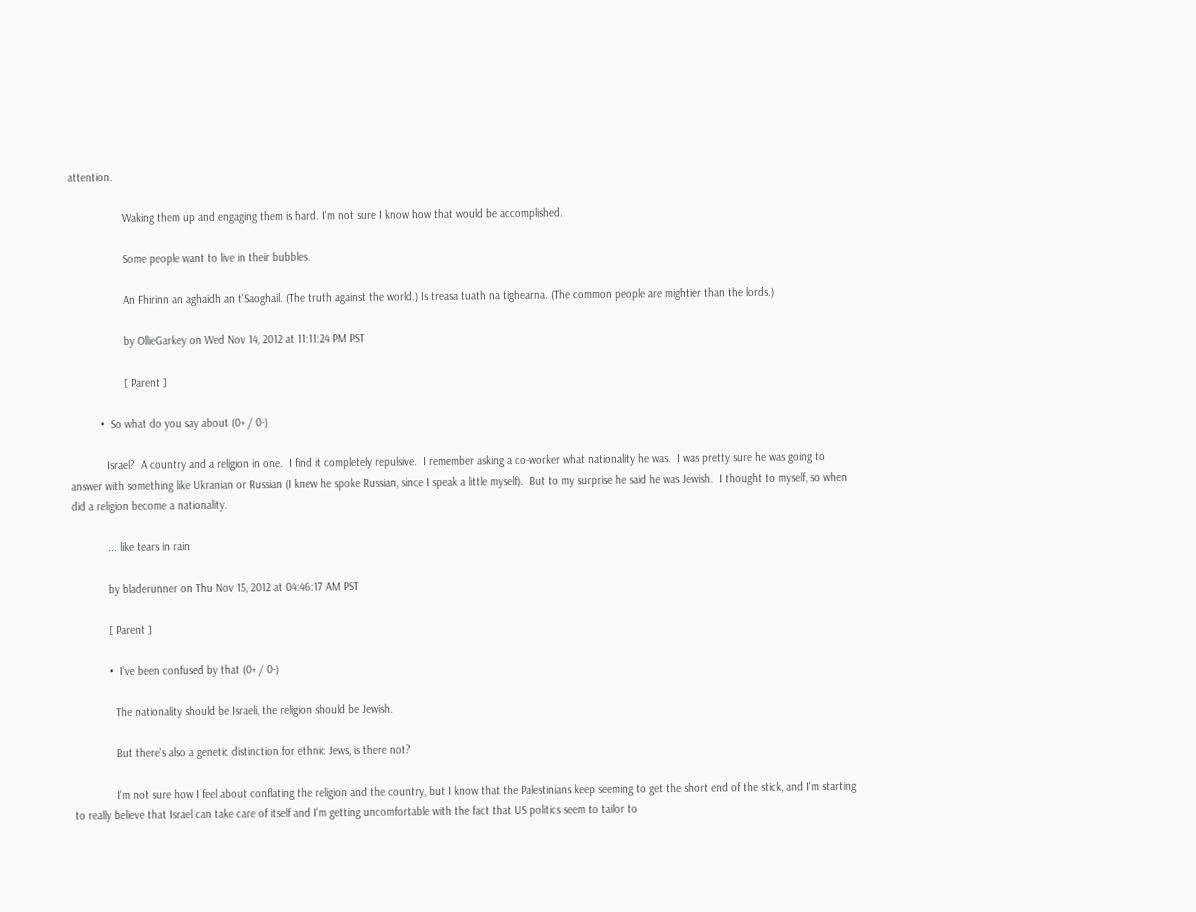attention.

                  Waking them up and engaging them is hard. I'm not sure I know how that would be accomplished.

                  Some people want to live in their bubbles.

                  An Fhirinn an aghaidh an t'Saoghail. (The truth against the world.) Is treasa tuath na tighearna. (The common people are mightier than the lords.)

                  by OllieGarkey on Wed Nov 14, 2012 at 11:11:24 PM PST

                  [ Parent ]

          •  So what do you say about (0+ / 0-)

            Israel?  A country and a religion in one.  I find it completely repulsive.  I remember asking a co-worker what nationality he was.  I was pretty sure he was going to answer with something like Ukranian or Russian (I knew he spoke Russian, since I speak a little myself).  But to my surprise he said he was Jewish.  I thought to myself, so when did a religion become a nationality.

            ... like tears in rain

            by bladerunner on Thu Nov 15, 2012 at 04:46:17 AM PST

            [ Parent ]

            •  I've been confused by that (0+ / 0-)

              The nationality should be Israeli, the religion should be Jewish.

              But there's also a genetic distinction for ethnic Jews, is there not?

              I'm not sure how I feel about conflating the religion and the country, but I know that the Palestinians keep seeming to get the short end of the stick, and I'm starting to really believe that Israel can take care of itself and I'm getting uncomfortable with the fact that US politics seem to tailor to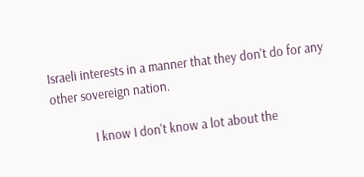Israeli interests in a manner that they don't do for any  other sovereign nation.

              I know I don't know a lot about the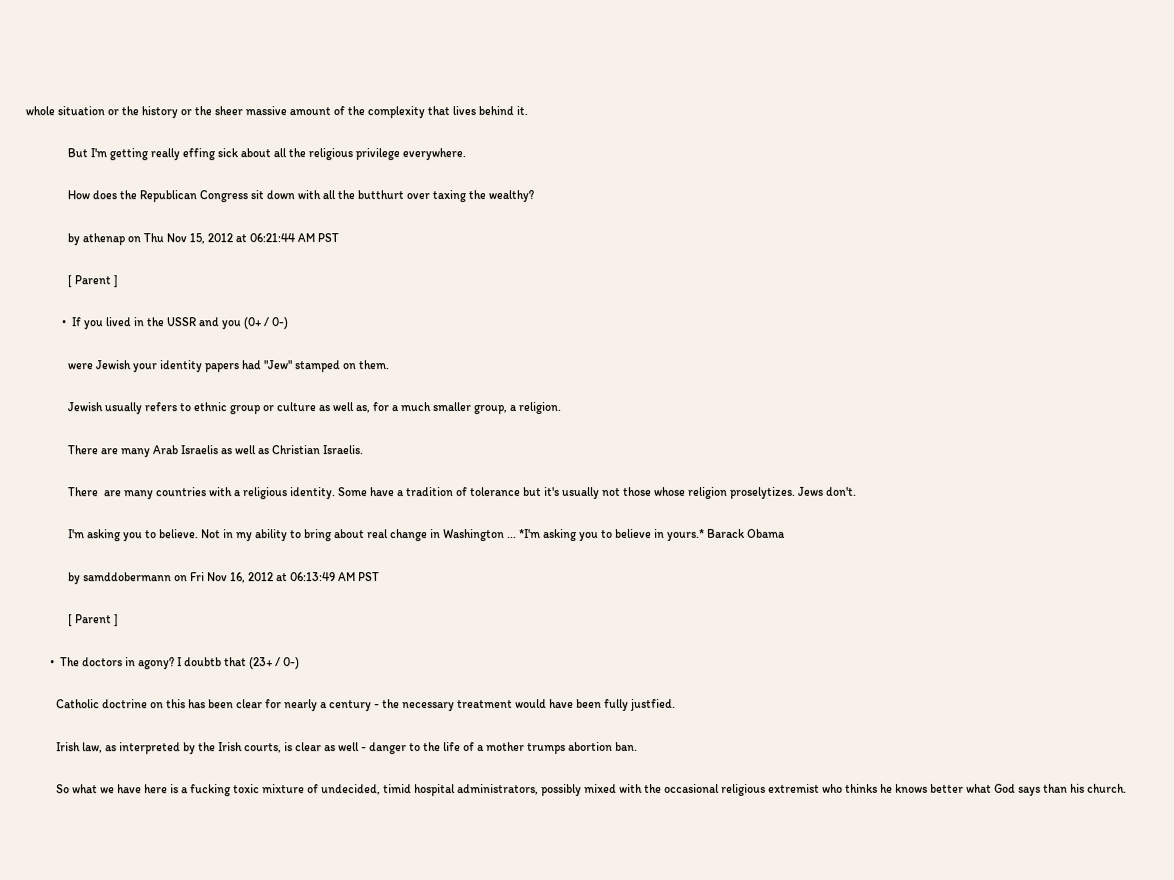whole situation or the history or the sheer massive amount of the complexity that lives behind it.

              But I'm getting really effing sick about all the religious privilege everywhere.

              How does the Republican Congress sit down with all the butthurt over taxing the wealthy?

              by athenap on Thu Nov 15, 2012 at 06:21:44 AM PST

              [ Parent ]

            •  If you lived in the USSR and you (0+ / 0-)

              were Jewish your identity papers had "Jew" stamped on them.

              Jewish usually refers to ethnic group or culture as well as, for a much smaller group, a religion.

              There are many Arab Israelis as well as Christian Israelis.

              There  are many countries with a religious identity. Some have a tradition of tolerance but it's usually not those whose religion proselytizes. Jews don't.

              I'm asking you to believe. Not in my ability to bring about real change in Washington ... *I'm asking you to believe in yours.* Barack Obama

              by samddobermann on Fri Nov 16, 2012 at 06:13:49 AM PST

              [ Parent ]

        •  The doctors in agony? I doubtb that (23+ / 0-)

          Catholic doctrine on this has been clear for nearly a century - the necessary treatment would have been fully justfied.

          Irish law, as interpreted by the Irish courts, is clear as well - danger to the life of a mother trumps abortion ban.

          So what we have here is a fucking toxic mixture of undecided, timid hospital administrators, possibly mixed with the occasional religious extremist who thinks he knows better what God says than his church.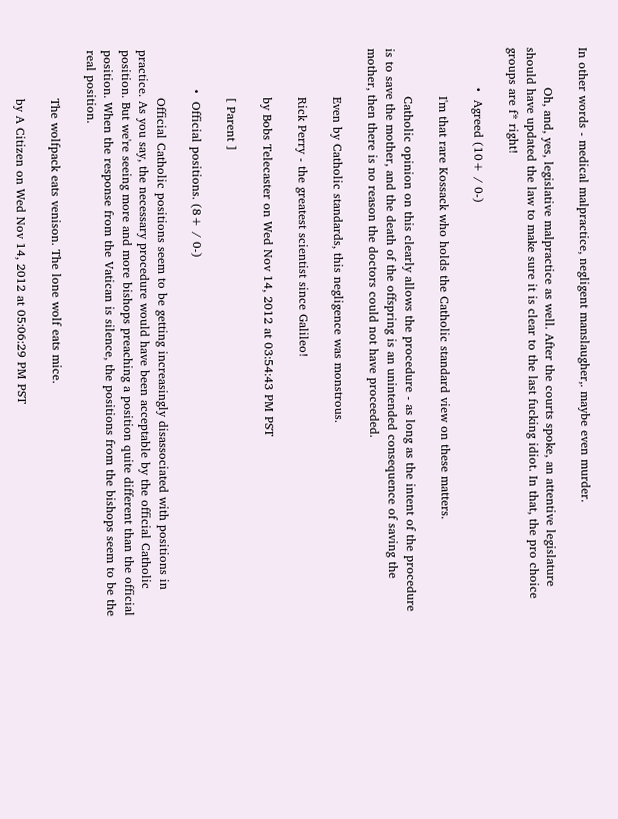In other words - medical malpractice, negligent manslaugher,. maybe even murder.

          Oh, and, yes, legislative malpractice as well. After the courts spoke, an attentive legislature should have updated the law to make sure it is clear to the last fucking idiot. In that, the pro choice groups are f* right!

          •  Agreed (10+ / 0-)

            I'm that rare Kossack who holds the Catholic standard view on these matters.

            Catholic opinion on this clearly allows the procedure - as long as the intent of the procedure is to save the mother, and the death of the offspring is an unintended consequence of saving the mother, then there is no reason the doctors could not have proceeded.

            Even by Catholic standards, this negligence was monstrous.

            Rick Perry - the greatest scientist since Galileo!

            by Bobs Telecaster on Wed Nov 14, 2012 at 03:54:43 PM PST

            [ Parent ]

          •  Official positions. (8+ / 0-)

            Official Catholic positions seem to be getting increasingly disassociated with positions in practice. As you say, the necessary procedure would have been acceptable by the official Catholic position. But we're seeing more and more bishops preaching a position quite different than the official position. When the response from the Vatican is silence, the positions from the bishops seem to be the real position.

            The wolfpack eats venison. The lone wolf eats mice.

            by A Citizen on Wed Nov 14, 2012 at 05:06:29 PM PST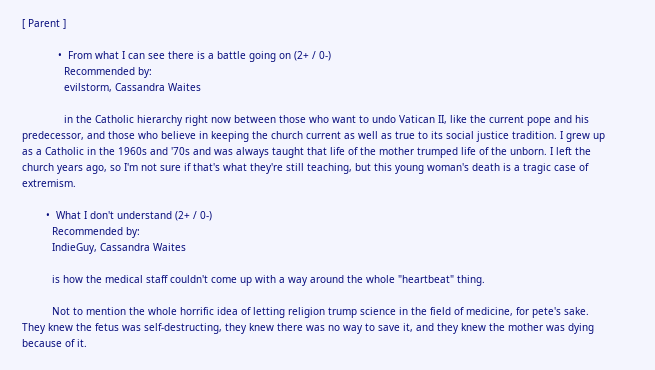[ Parent ]

            •  From what I can see there is a battle going on (2+ / 0-)
              Recommended by:
              evilstorm, Cassandra Waites

              in the Catholic hierarchy right now between those who want to undo Vatican II, like the current pope and his predecessor, and those who believe in keeping the church current as well as true to its social justice tradition. I grew up as a Catholic in the 1960s and '70s and was always taught that life of the mother trumped life of the unborn. I left the church years ago, so I'm not sure if that's what they're still teaching, but this young woman's death is a tragic case of extremism.

        •  What I don't understand (2+ / 0-)
          Recommended by:
          IndieGuy, Cassandra Waites

          is how the medical staff couldn't come up with a way around the whole "heartbeat" thing.

          Not to mention the whole horrific idea of letting religion trump science in the field of medicine, for pete's sake. They knew the fetus was self-destructing, they knew there was no way to save it, and they knew the mother was dying because of it.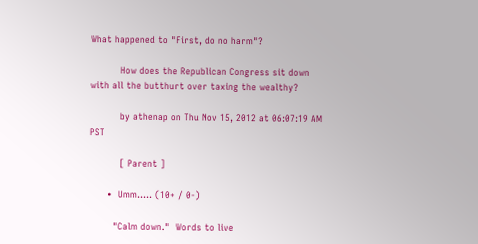What happened to "First, do no harm"?

          How does the Republican Congress sit down with all the butthurt over taxing the wealthy?

          by athenap on Thu Nov 15, 2012 at 06:07:19 AM PST

          [ Parent ]

      •  Umm..... (10+ / 0-)

        "Calm down."  Words to live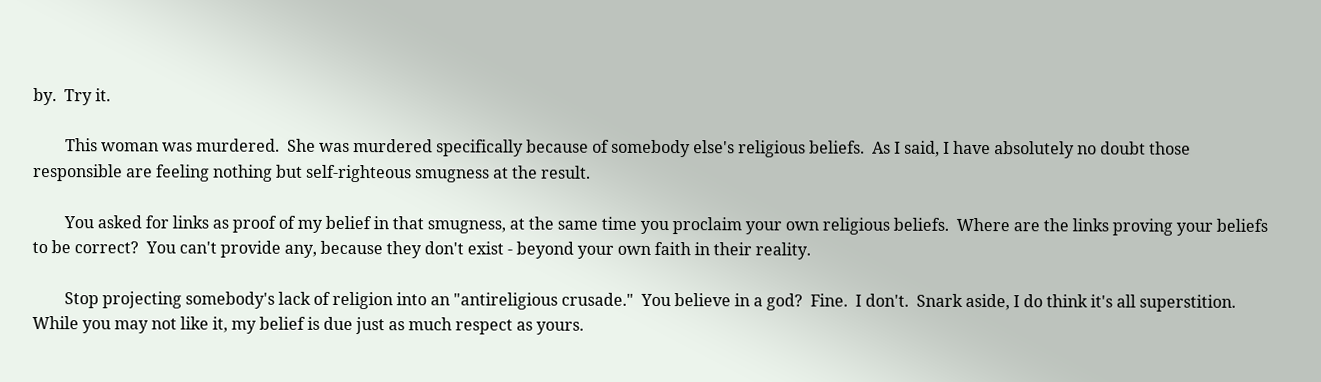by.  Try it.

        This woman was murdered.  She was murdered specifically because of somebody else's religious beliefs.  As I said, I have absolutely no doubt those responsible are feeling nothing but self-righteous smugness at the result.

        You asked for links as proof of my belief in that smugness, at the same time you proclaim your own religious beliefs.  Where are the links proving your beliefs to be correct?  You can't provide any, because they don't exist - beyond your own faith in their reality.

        Stop projecting somebody's lack of religion into an "antireligious crusade."  You believe in a god?  Fine.  I don't.  Snark aside, I do think it's all superstition.  While you may not like it, my belief is due just as much respect as yours.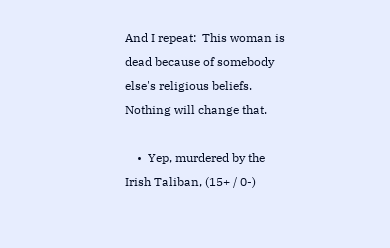And I repeat:  This woman is dead because of somebody else's religious beliefs.  Nothing will change that.

    •  Yep, murdered by the Irish Taliban, (15+ / 0-)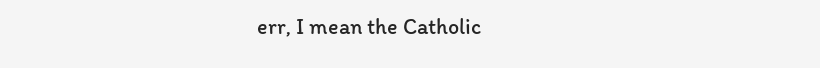err, I mean the Catholic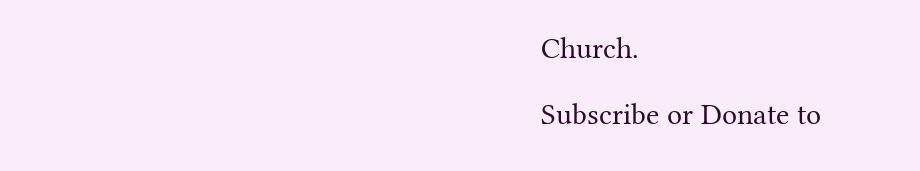Church.

Subscribe or Donate to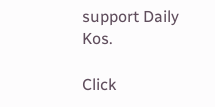support Daily Kos.

Click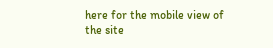here for the mobile view of the site